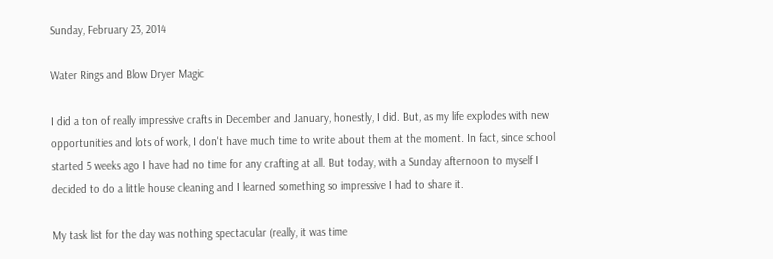Sunday, February 23, 2014

Water Rings and Blow Dryer Magic

I did a ton of really impressive crafts in December and January, honestly, I did. But, as my life explodes with new opportunities and lots of work, I don't have much time to write about them at the moment. In fact, since school started 5 weeks ago I have had no time for any crafting at all. But today, with a Sunday afternoon to myself I decided to do a little house cleaning and I learned something so impressive I had to share it.

My task list for the day was nothing spectacular (really, it was time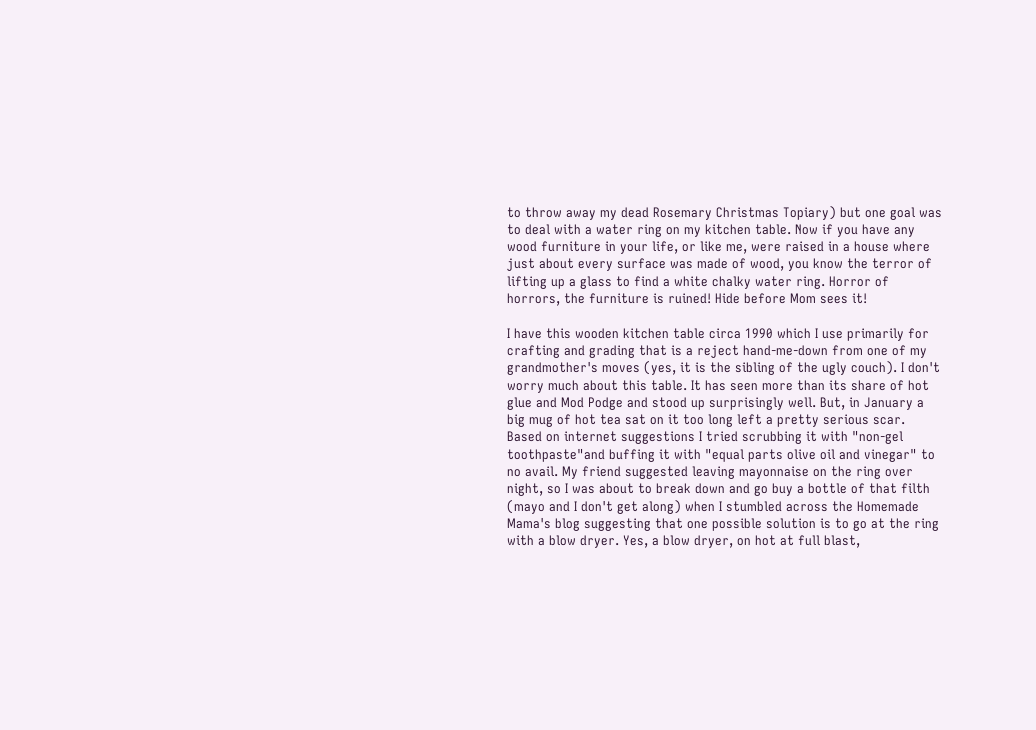to throw away my dead Rosemary Christmas Topiary) but one goal was to deal with a water ring on my kitchen table. Now if you have any wood furniture in your life, or like me, were raised in a house where just about every surface was made of wood, you know the terror of lifting up a glass to find a white chalky water ring. Horror of horrors, the furniture is ruined! Hide before Mom sees it!

I have this wooden kitchen table circa 1990 which I use primarily for crafting and grading that is a reject hand-me-down from one of my grandmother's moves (yes, it is the sibling of the ugly couch). I don't worry much about this table. It has seen more than its share of hot glue and Mod Podge and stood up surprisingly well. But, in January a big mug of hot tea sat on it too long left a pretty serious scar.
Based on internet suggestions I tried scrubbing it with "non-gel toothpaste"and buffing it with "equal parts olive oil and vinegar" to no avail. My friend suggested leaving mayonnaise on the ring over night, so I was about to break down and go buy a bottle of that filth (mayo and I don't get along) when I stumbled across the Homemade Mama's blog suggesting that one possible solution is to go at the ring with a blow dryer. Yes, a blow dryer, on hot at full blast,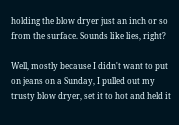holding the blow dryer just an inch or so from the surface. Sounds like lies, right?

Well, mostly because I didn't want to put on jeans on a Sunday, I pulled out my trusty blow dryer, set it to hot and held it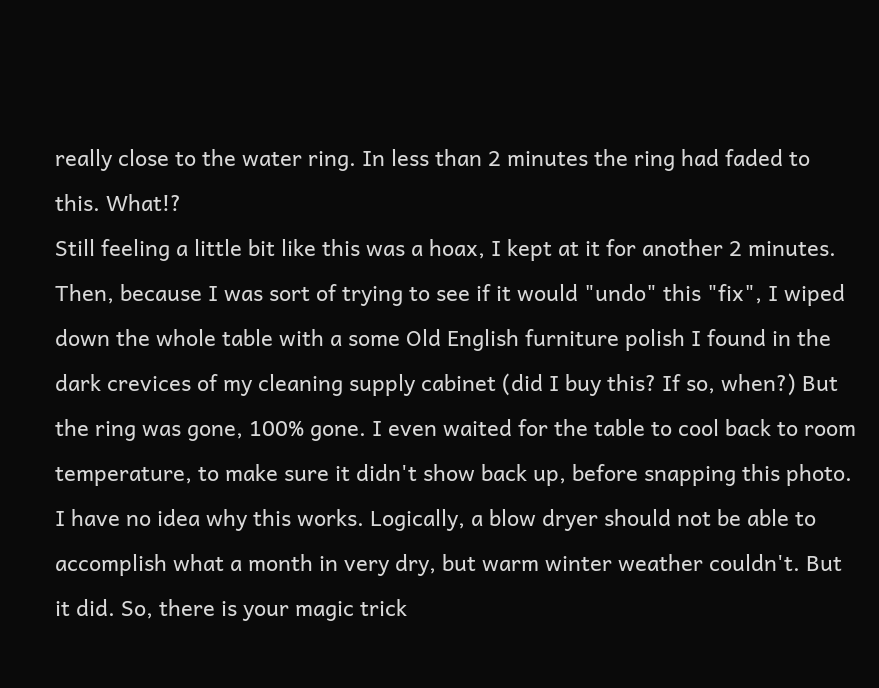really close to the water ring. In less than 2 minutes the ring had faded to this. What!?
Still feeling a little bit like this was a hoax, I kept at it for another 2 minutes. Then, because I was sort of trying to see if it would "undo" this "fix", I wiped down the whole table with a some Old English furniture polish I found in the dark crevices of my cleaning supply cabinet (did I buy this? If so, when?) But the ring was gone, 100% gone. I even waited for the table to cool back to room temperature, to make sure it didn't show back up, before snapping this photo.
I have no idea why this works. Logically, a blow dryer should not be able to accomplish what a month in very dry, but warm winter weather couldn't. But it did. So, there is your magic trick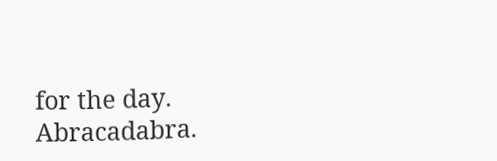for the day. Abracadabra.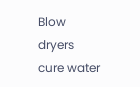Blow dryers cure water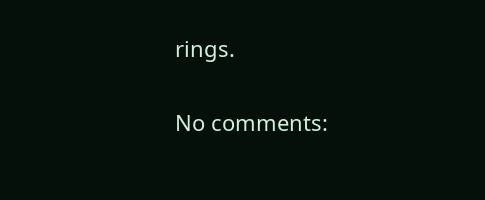rings.

No comments: